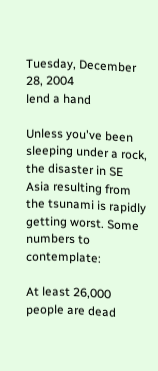Tuesday, December 28, 2004
lend a hand

Unless you've been sleeping under a rock, the disaster in SE Asia resulting from the tsunami is rapidly getting worst. Some numbers to contemplate:

At least 26,000 people are dead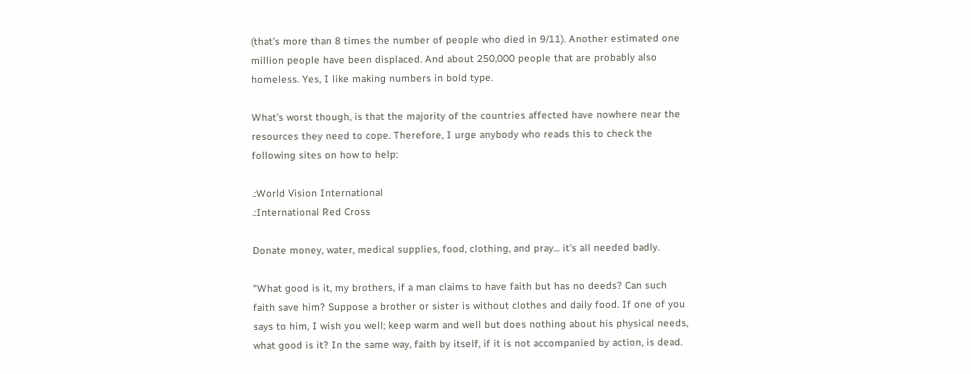(that's more than 8 times the number of people who died in 9/11). Another estimated one million people have been displaced. And about 250,000 people that are probably also homeless. Yes, I like making numbers in bold type.

What's worst though, is that the majority of the countries affected have nowhere near the resources they need to cope. Therefore, I urge anybody who reads this to check the following sites on how to help:

.:World Vision International
.:International Red Cross

Donate money, water, medical supplies, food, clothing, and pray... it's all needed badly.

"What good is it, my brothers, if a man claims to have faith but has no deeds? Can such faith save him? Suppose a brother or sister is without clothes and daily food. If one of you says to him, I wish you well; keep warm and well but does nothing about his physical needs, what good is it? In the same way, faith by itself, if it is not accompanied by action, is dead.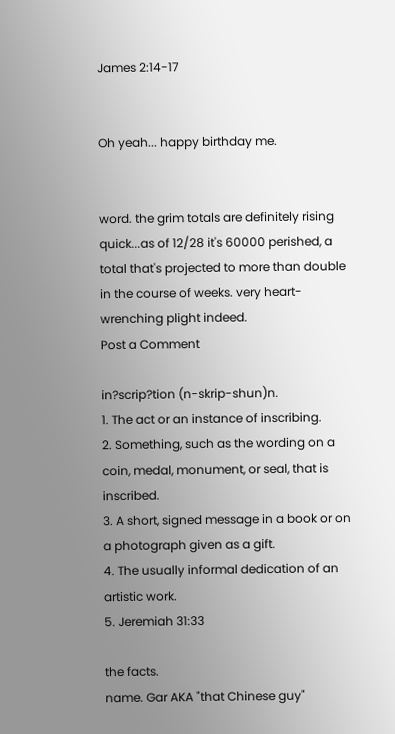James 2:14-17


Oh yeah... happy birthday me.


word. the grim totals are definitely rising quick...as of 12/28 it's 60000 perished, a total that's projected to more than double in the course of weeks. very heart-wrenching plight indeed.
Post a Comment

in?scrip?tion (n-skrip-shun)n.
1. The act or an instance of inscribing.
2. Something, such as the wording on a coin, medal, monument, or seal, that is inscribed.
3. A short, signed message in a book or on a photograph given as a gift.
4. The usually informal dedication of an artistic work.
5. Jeremiah 31:33

the facts.
name. Gar AKA "that Chinese guy"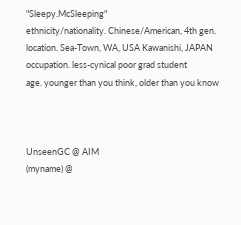"Sleepy.McSleeping"
ethnicity/nationality. Chinese/American, 4th gen.
location. Sea-Town, WA, USA Kawanishi, JAPAN
occupation. less-cynical poor grad student
age. younger than you think, older than you know



UnseenGC @ AIM
(myname) @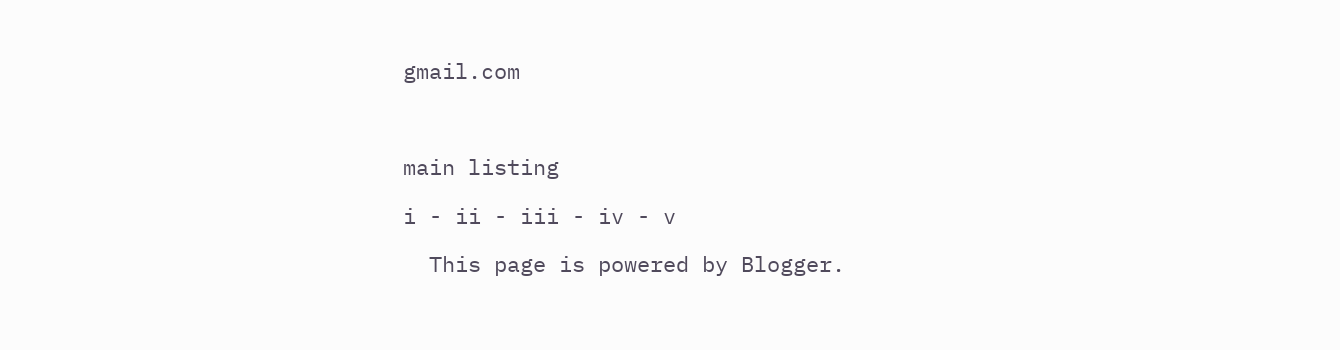gmail.com



main listing

i - ii - iii - iv - v

  This page is powered by Blogger.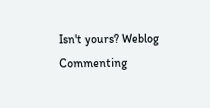Isn't yours? Weblog Commenting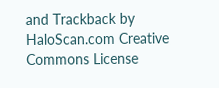and Trackback by HaloScan.com Creative Commons License